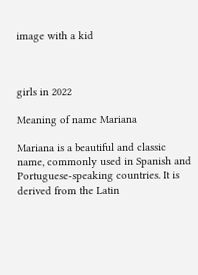image with a kid



girls in 2022

Meaning of name Mariana

Mariana is a beautiful and classic name, commonly used in Spanish and Portuguese-speaking countries. It is derived from the Latin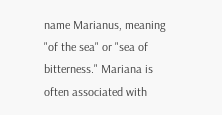name Marianus, meaning "of the sea" or "sea of bitterness." Mariana is often associated with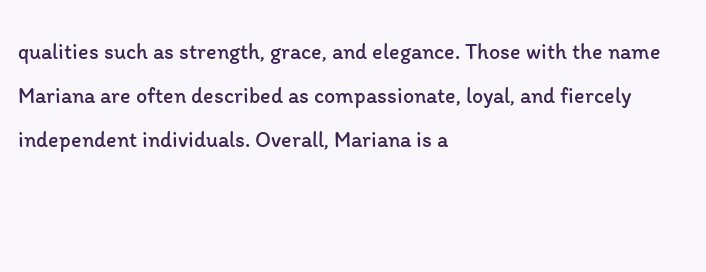qualities such as strength, grace, and elegance. Those with the name Mariana are often described as compassionate, loyal, and fiercely independent individuals. Overall, Mariana is a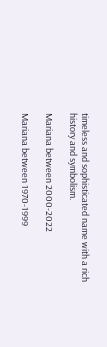timeless and sophisticated name with a rich history and symbolism.

Mariana between 2000-2022

Mariana between 1970-1999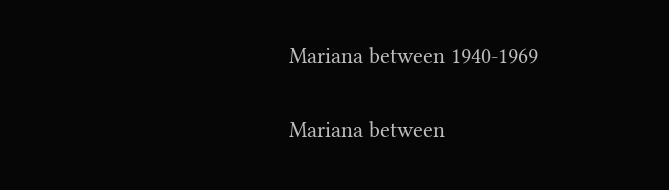Mariana between 1940-1969

Mariana between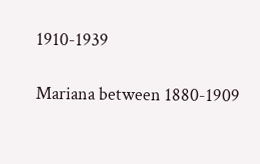1910-1939

Mariana between 1880-1909